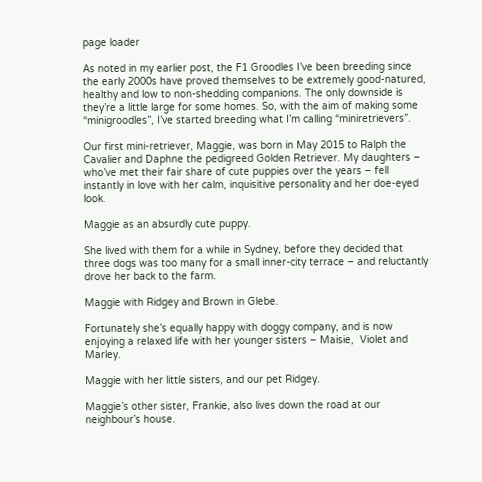page loader

As noted in my earlier post, the F1 Groodles I’ve been breeding since the early 2000s have proved themselves to be extremely good-natured, healthy and low to non-shedding companions. The only downside is they’re a little large for some homes. So, with the aim of making some “minigroodles”, I’ve started breeding what I’m calling “miniretrievers”.

Our first mini-retriever, Maggie, was born in May 2015 to Ralph the Cavalier and Daphne the pedigreed Golden Retriever. My daughters – who’ve met their fair share of cute puppies over the years – fell instantly in love with her calm, inquisitive personality and her doe-eyed look.

Maggie as an absurdly cute puppy.

She lived with them for a while in Sydney, before they decided that three dogs was too many for a small inner-city terrace – and reluctantly drove her back to the farm.

Maggie with Ridgey and Brown in Glebe.

Fortunately she’s equally happy with doggy company, and is now enjoying a relaxed life with her younger sisters – Maisie,  Violet and Marley.

Maggie with her little sisters, and our pet Ridgey.

Maggie’s other sister, Frankie, also lives down the road at our neighbour’s house.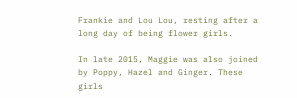Frankie and Lou Lou, resting after a long day of being flower girls.

In late 2015, Maggie was also joined by Poppy, Hazel and Ginger. These girls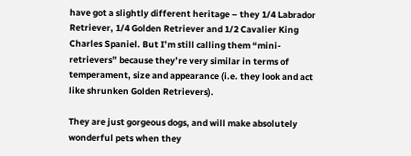have got a slightly different heritage – they 1/4 Labrador Retriever, 1/4 Golden Retriever and 1/2 Cavalier King Charles Spaniel. But I’m still calling them “mini-retrievers” because they’re very similar in terms of temperament, size and appearance (i.e. they look and act like shrunken Golden Retrievers).

They are just gorgeous dogs, and will make absolutely wonderful pets when they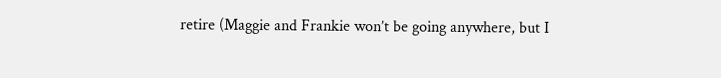retire (Maggie and Frankie won’t be going anywhere, but I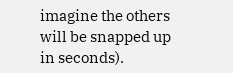imagine the others will be snapped up in seconds).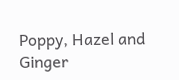Poppy, Hazel and Ginger